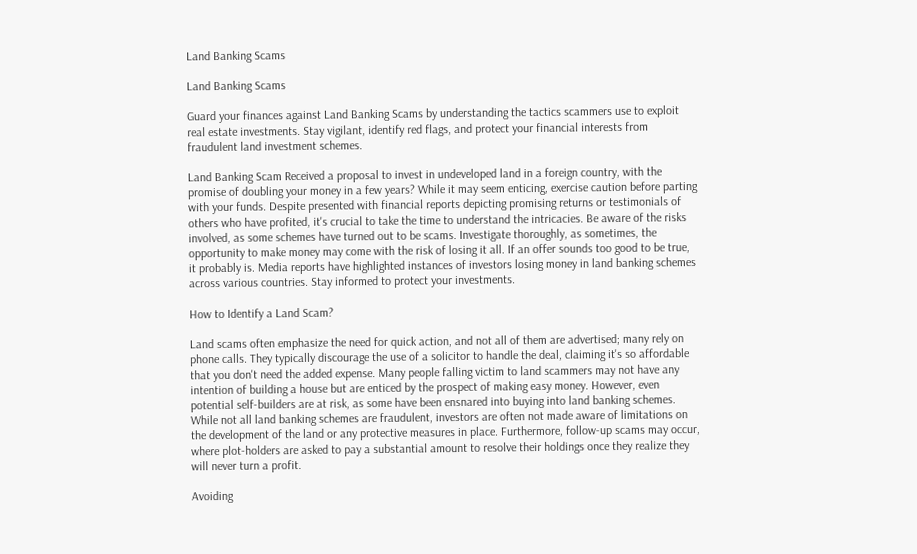Land Banking Scams

Land Banking Scams

Guard your finances against Land Banking Scams by understanding the tactics scammers use to exploit real estate investments. Stay vigilant, identify red flags, and protect your financial interests from fraudulent land investment schemes.

Land Banking Scam Received a proposal to invest in undeveloped land in a foreign country, with the promise of doubling your money in a few years? While it may seem enticing, exercise caution before parting with your funds. Despite presented with financial reports depicting promising returns or testimonials of others who have profited, it's crucial to take the time to understand the intricacies. Be aware of the risks involved, as some schemes have turned out to be scams. Investigate thoroughly, as sometimes, the opportunity to make money may come with the risk of losing it all. If an offer sounds too good to be true, it probably is. Media reports have highlighted instances of investors losing money in land banking schemes across various countries. Stay informed to protect your investments.

How to Identify a Land Scam?

Land scams often emphasize the need for quick action, and not all of them are advertised; many rely on phone calls. They typically discourage the use of a solicitor to handle the deal, claiming it's so affordable that you don't need the added expense. Many people falling victim to land scammers may not have any intention of building a house but are enticed by the prospect of making easy money. However, even potential self-builders are at risk, as some have been ensnared into buying into land banking schemes. While not all land banking schemes are fraudulent, investors are often not made aware of limitations on the development of the land or any protective measures in place. Furthermore, follow-up scams may occur, where plot-holders are asked to pay a substantial amount to resolve their holdings once they realize they will never turn a profit.

Avoiding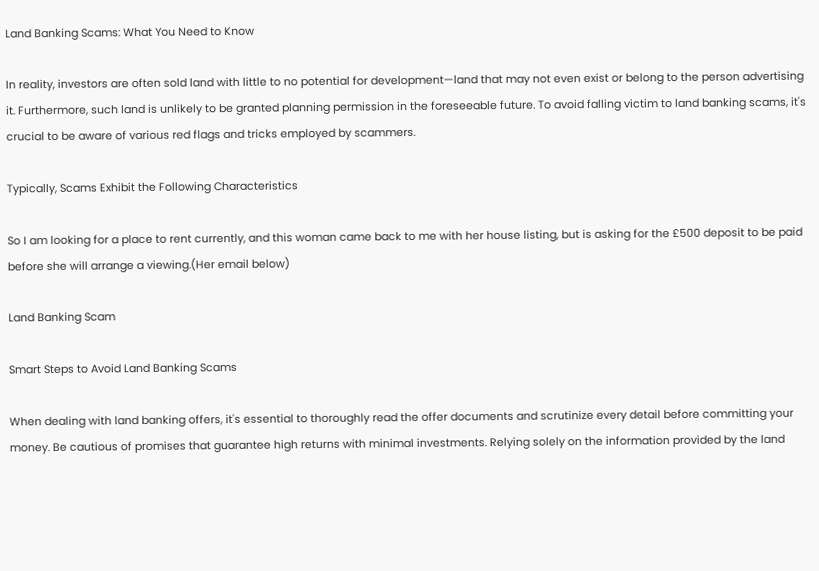Land Banking Scams: What You Need to Know

In reality, investors are often sold land with little to no potential for development—land that may not even exist or belong to the person advertising it. Furthermore, such land is unlikely to be granted planning permission in the foreseeable future. To avoid falling victim to land banking scams, it's crucial to be aware of various red flags and tricks employed by scammers.

Typically, Scams Exhibit the Following Characteristics

So I am looking for a place to rent currently, and this woman came back to me with her house listing, but is asking for the £500 deposit to be paid before she will arrange a viewing.(Her email below)

Land Banking Scam

Smart Steps to Avoid Land Banking Scams

When dealing with land banking offers, it's essential to thoroughly read the offer documents and scrutinize every detail before committing your money. Be cautious of promises that guarantee high returns with minimal investments. Relying solely on the information provided by the land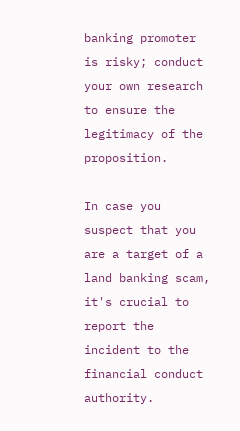banking promoter is risky; conduct your own research to ensure the legitimacy of the proposition.

In case you suspect that you are a target of a land banking scam, it's crucial to report the incident to the financial conduct authority.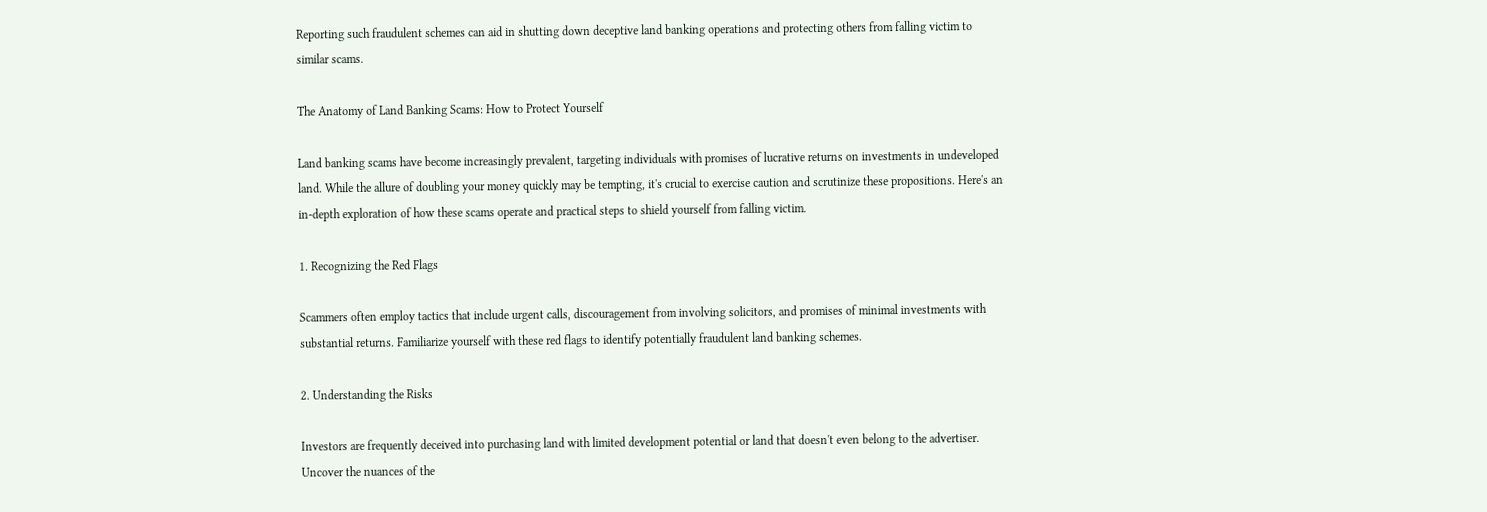Reporting such fraudulent schemes can aid in shutting down deceptive land banking operations and protecting others from falling victim to similar scams.

The Anatomy of Land Banking Scams: How to Protect Yourself

Land banking scams have become increasingly prevalent, targeting individuals with promises of lucrative returns on investments in undeveloped land. While the allure of doubling your money quickly may be tempting, it's crucial to exercise caution and scrutinize these propositions. Here's an in-depth exploration of how these scams operate and practical steps to shield yourself from falling victim.

1. Recognizing the Red Flags

Scammers often employ tactics that include urgent calls, discouragement from involving solicitors, and promises of minimal investments with substantial returns. Familiarize yourself with these red flags to identify potentially fraudulent land banking schemes.

2. Understanding the Risks

Investors are frequently deceived into purchasing land with limited development potential or land that doesn't even belong to the advertiser. Uncover the nuances of the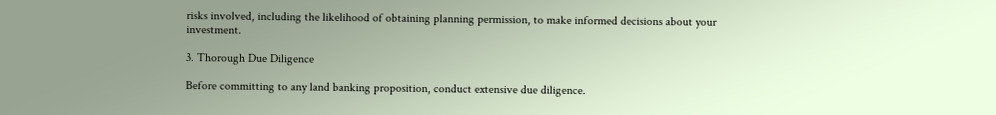risks involved, including the likelihood of obtaining planning permission, to make informed decisions about your investment.

3. Thorough Due Diligence

Before committing to any land banking proposition, conduct extensive due diligence.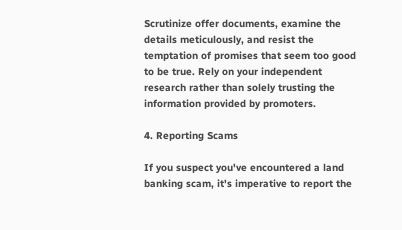Scrutinize offer documents, examine the details meticulously, and resist the temptation of promises that seem too good to be true. Rely on your independent research rather than solely trusting the information provided by promoters.

4. Reporting Scams

If you suspect you've encountered a land banking scam, it's imperative to report the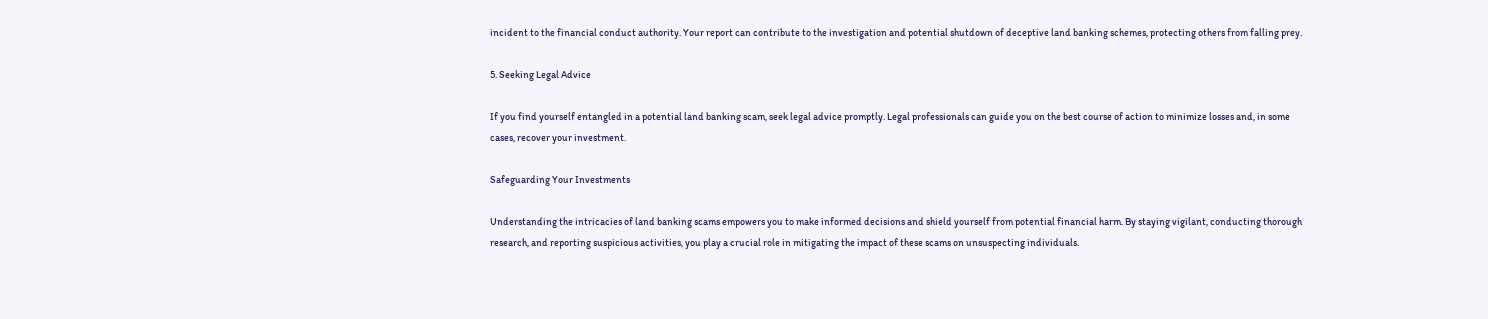incident to the financial conduct authority. Your report can contribute to the investigation and potential shutdown of deceptive land banking schemes, protecting others from falling prey.

5. Seeking Legal Advice

If you find yourself entangled in a potential land banking scam, seek legal advice promptly. Legal professionals can guide you on the best course of action to minimize losses and, in some cases, recover your investment.

Safeguarding Your Investments

Understanding the intricacies of land banking scams empowers you to make informed decisions and shield yourself from potential financial harm. By staying vigilant, conducting thorough research, and reporting suspicious activities, you play a crucial role in mitigating the impact of these scams on unsuspecting individuals.